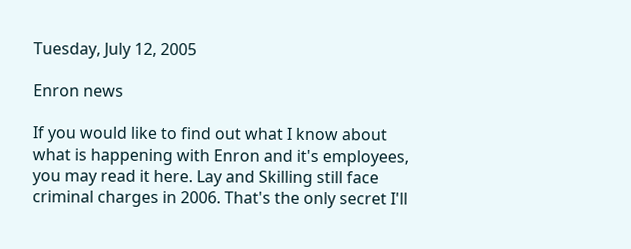Tuesday, July 12, 2005

Enron news

If you would like to find out what I know about what is happening with Enron and it's employees, you may read it here. Lay and Skilling still face criminal charges in 2006. That's the only secret I'll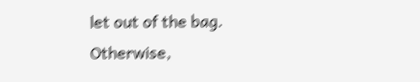let out of the bag. Otherwise,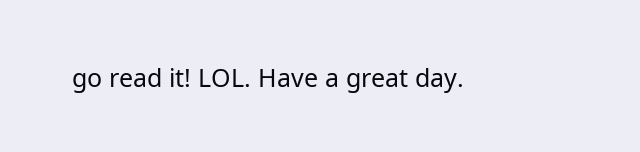go read it! LOL. Have a great day.